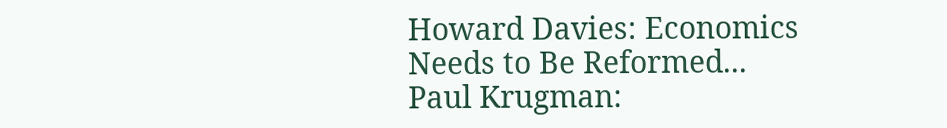Howard Davies: Economics Needs to Be Reformed...
Paul Krugman: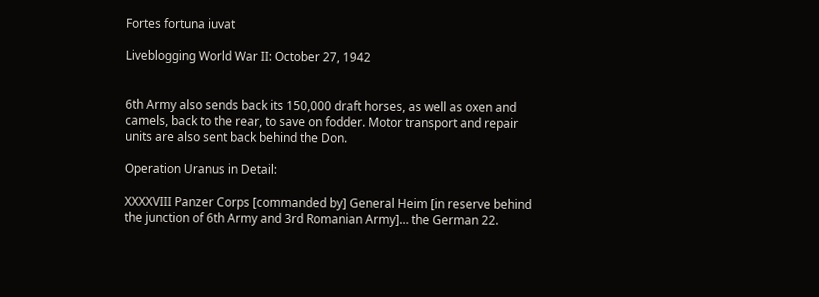Fortes fortuna iuvat

Liveblogging World War II: October 27, 1942


6th Army also sends back its 150,000 draft horses, as well as oxen and camels, back to the rear, to save on fodder. Motor transport and repair units are also sent back behind the Don.

Operation Uranus in Detail:

XXXXVIII Panzer Corps [commanded by] General Heim [in reserve behind the junction of 6th Army and 3rd Romanian Army]… the German 22.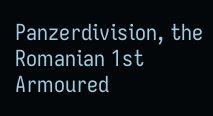Panzerdivision, the Romanian 1st Armoured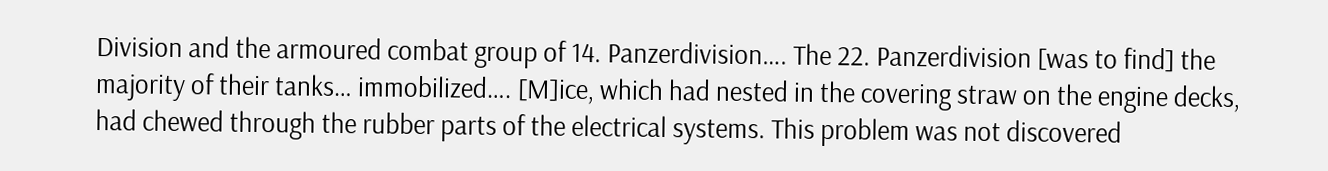Division and the armoured combat group of 14. Panzerdivision…. The 22. Panzerdivision [was to find] the majority of their tanks… immobilized…. [M]ice, which had nested in the covering straw on the engine decks, had chewed through the rubber parts of the electrical systems. This problem was not discovered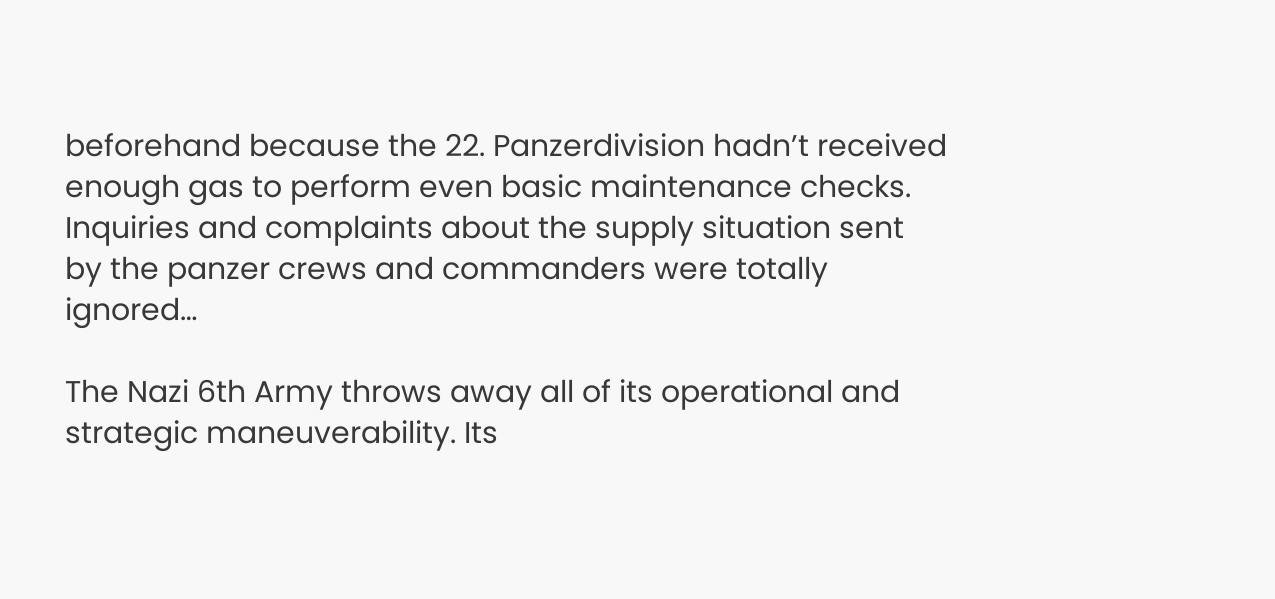beforehand because the 22. Panzerdivision hadn’t received enough gas to perform even basic maintenance checks. Inquiries and complaints about the supply situation sent by the panzer crews and commanders were totally ignored…

The Nazi 6th Army throws away all of its operational and strategic maneuverability. Its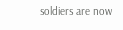soldiers are now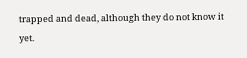trapped and dead, although they do not know it yet.